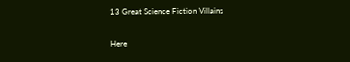13 Great Science Fiction Villains

Here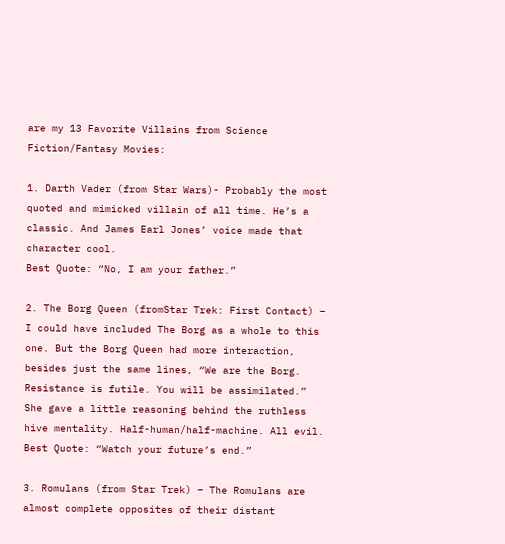are my 13 Favorite Villains from Science Fiction/Fantasy Movies:

1. Darth Vader (from Star Wars)- Probably the most quoted and mimicked villain of all time. He’s a classic. And James Earl Jones’ voice made that character cool.
Best Quote: “No, I am your father.”

2. The Borg Queen (fromStar Trek: First Contact) – I could have included The Borg as a whole to this one. But the Borg Queen had more interaction, besides just the same lines, “We are the Borg. Resistance is futile. You will be assimilated.” She gave a little reasoning behind the ruthless hive mentality. Half-human/half-machine. All evil.
Best Quote: “Watch your future’s end.”

3. Romulans (from Star Trek) – The Romulans are almost complete opposites of their distant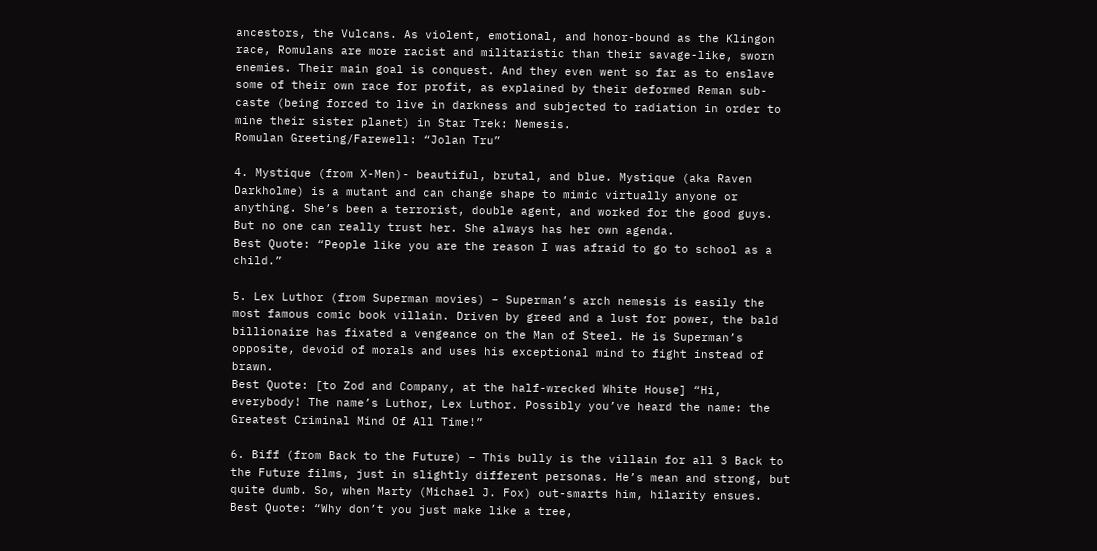ancestors, the Vulcans. As violent, emotional, and honor-bound as the Klingon race, Romulans are more racist and militaristic than their savage-like, sworn enemies. Their main goal is conquest. And they even went so far as to enslave some of their own race for profit, as explained by their deformed Reman sub-caste (being forced to live in darkness and subjected to radiation in order to mine their sister planet) in Star Trek: Nemesis.
Romulan Greeting/Farewell: “Jolan Tru”

4. Mystique (from X-Men)- beautiful, brutal, and blue. Mystique (aka Raven Darkholme) is a mutant and can change shape to mimic virtually anyone or anything. She’s been a terrorist, double agent, and worked for the good guys. But no one can really trust her. She always has her own agenda.
Best Quote: “People like you are the reason I was afraid to go to school as a child.”

5. Lex Luthor (from Superman movies) – Superman’s arch nemesis is easily the most famous comic book villain. Driven by greed and a lust for power, the bald billionaire has fixated a vengeance on the Man of Steel. He is Superman’s opposite, devoid of morals and uses his exceptional mind to fight instead of brawn.
Best Quote: [to Zod and Company, at the half-wrecked White House] “Hi, everybody! The name’s Luthor, Lex Luthor. Possibly you’ve heard the name: the Greatest Criminal Mind Of All Time!”

6. Biff (from Back to the Future) – This bully is the villain for all 3 Back to the Future films, just in slightly different personas. He’s mean and strong, but quite dumb. So, when Marty (Michael J. Fox) out-smarts him, hilarity ensues.
Best Quote: “Why don’t you just make like a tree,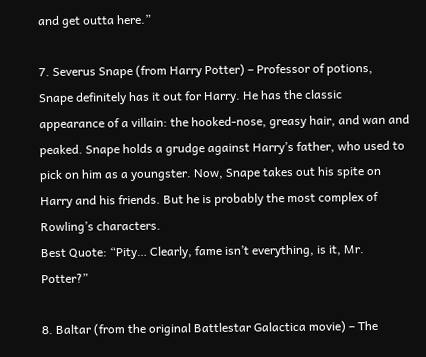and get outta here.”

7. Severus Snape (from Harry Potter) – Professor of potions, Snape definitely has it out for Harry. He has the classic appearance of a villain: the hooked-nose, greasy hair, and wan and peaked. Snape holds a grudge against Harry’s father, who used to pick on him as a youngster. Now, Snape takes out his spite on Harry and his friends. But he is probably the most complex of Rowling’s characters.
Best Quote: “Pity… Clearly, fame isn’t everything, is it, Mr. Potter?”

8. Baltar (from the original Battlestar Galactica movie) – The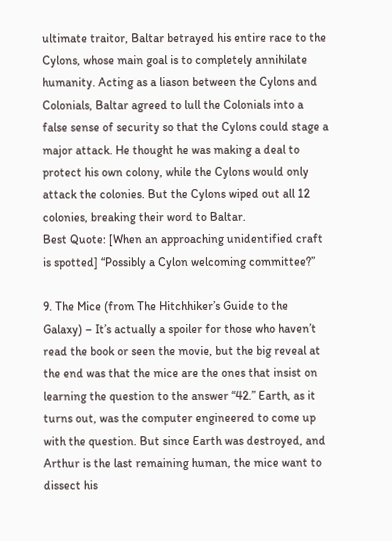ultimate traitor, Baltar betrayed his entire race to the Cylons, whose main goal is to completely annihilate humanity. Acting as a liason between the Cylons and Colonials, Baltar agreed to lull the Colonials into a false sense of security so that the Cylons could stage a major attack. He thought he was making a deal to protect his own colony, while the Cylons would only attack the colonies. But the Cylons wiped out all 12 colonies, breaking their word to Baltar.
Best Quote: [When an approaching unidentified craft is spotted] “Possibly a Cylon welcoming committee?”

9. The Mice (from The Hitchhiker’s Guide to the Galaxy) – It’s actually a spoiler for those who haven’t read the book or seen the movie, but the big reveal at the end was that the mice are the ones that insist on learning the question to the answer “42.” Earth, as it turns out, was the computer engineered to come up with the question. But since Earth was destroyed, and Arthur is the last remaining human, the mice want to dissect his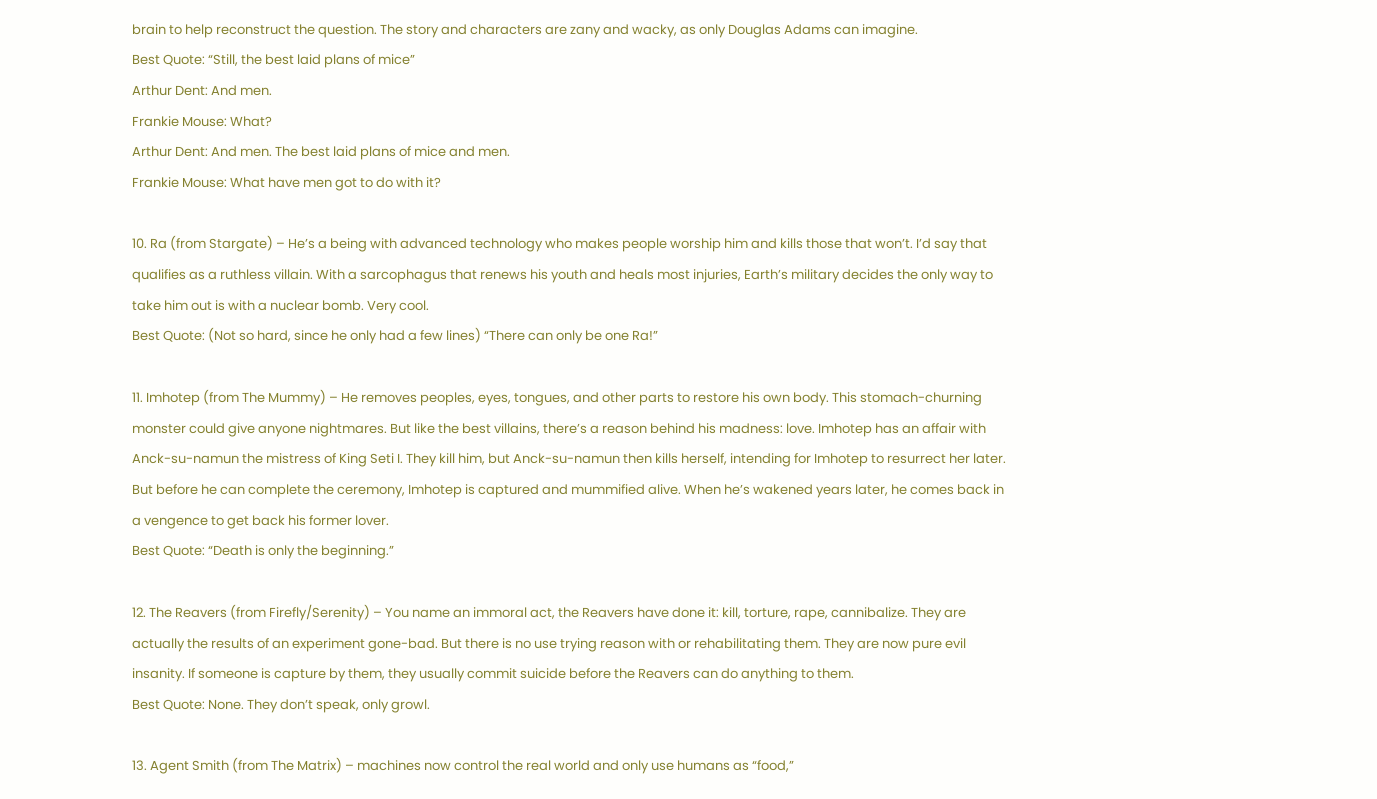brain to help reconstruct the question. The story and characters are zany and wacky, as only Douglas Adams can imagine.
Best Quote: “Still, the best laid plans of mice”
Arthur Dent: And men.
Frankie Mouse: What?
Arthur Dent: And men. The best laid plans of mice and men.
Frankie Mouse: What have men got to do with it?

10. Ra (from Stargate) – He’s a being with advanced technology who makes people worship him and kills those that won’t. I’d say that qualifies as a ruthless villain. With a sarcophagus that renews his youth and heals most injuries, Earth’s military decides the only way to take him out is with a nuclear bomb. Very cool.
Best Quote: (Not so hard, since he only had a few lines) “There can only be one Ra!”

11. Imhotep (from The Mummy) – He removes peoples, eyes, tongues, and other parts to restore his own body. This stomach-churning monster could give anyone nightmares. But like the best villains, there’s a reason behind his madness: love. Imhotep has an affair with Anck-su-namun the mistress of King Seti I. They kill him, but Anck-su-namun then kills herself, intending for Imhotep to resurrect her later. But before he can complete the ceremony, Imhotep is captured and mummified alive. When he’s wakened years later, he comes back in a vengence to get back his former lover.
Best Quote: “Death is only the beginning.”

12. The Reavers (from Firefly/Serenity) – You name an immoral act, the Reavers have done it: kill, torture, rape, cannibalize. They are actually the results of an experiment gone-bad. But there is no use trying reason with or rehabilitating them. They are now pure evil insanity. If someone is capture by them, they usually commit suicide before the Reavers can do anything to them.
Best Quote: None. They don’t speak, only growl.

13. Agent Smith (from The Matrix) – machines now control the real world and only use humans as “food,”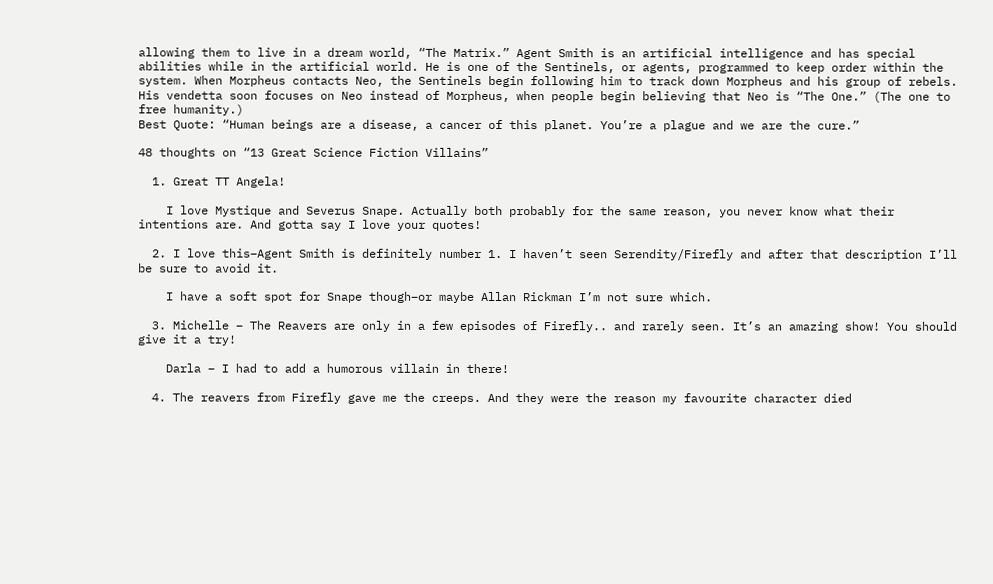allowing them to live in a dream world, “The Matrix.” Agent Smith is an artificial intelligence and has special abilities while in the artificial world. He is one of the Sentinels, or agents, programmed to keep order within the system. When Morpheus contacts Neo, the Sentinels begin following him to track down Morpheus and his group of rebels. His vendetta soon focuses on Neo instead of Morpheus, when people begin believing that Neo is “The One.” (The one to free humanity.)
Best Quote: “Human beings are a disease, a cancer of this planet. You’re a plague and we are the cure.”

48 thoughts on “13 Great Science Fiction Villains”

  1. Great TT Angela!

    I love Mystique and Severus Snape. Actually both probably for the same reason, you never know what their intentions are. And gotta say I love your quotes!

  2. I love this–Agent Smith is definitely number 1. I haven’t seen Serendity/Firefly and after that description I’ll be sure to avoid it.

    I have a soft spot for Snape though–or maybe Allan Rickman I’m not sure which.

  3. Michelle – The Reavers are only in a few episodes of Firefly.. and rarely seen. It’s an amazing show! You should give it a try!

    Darla – I had to add a humorous villain in there!

  4. The reavers from Firefly gave me the creeps. And they were the reason my favourite character died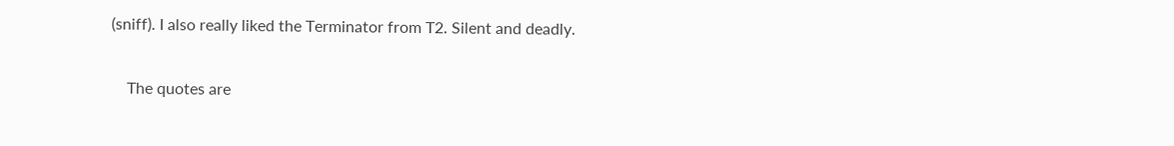(sniff). I also really liked the Terminator from T2. Silent and deadly.

    The quotes are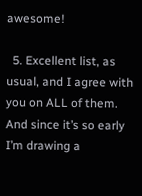awesome!

  5. Excellent list, as usual, and I agree with you on ALL of them. And since it’s so early I’m drawing a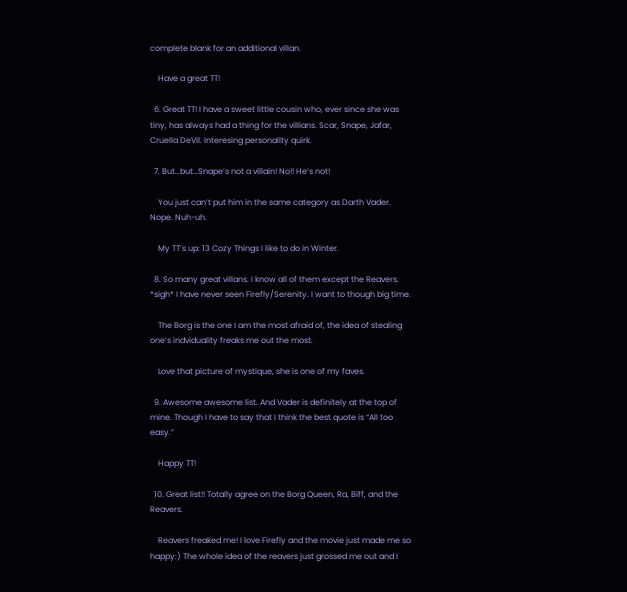complete blank for an additional villan.

    Have a great TT!

  6. Great TT! I have a sweet little cousin who, ever since she was tiny, has always had a thing for the villians. Scar, Snape, Jafar, Cruella DeVil. Interesing personality quirk.

  7. But…but…Snape’s not a villain! No!! He’s not!

    You just can’t put him in the same category as Darth Vader. Nope. Nuh-uh.

    My TT’s up: 13 Cozy Things I like to do in Winter.

  8. So many great villans. I know all of them except the Reavers. *sigh* I have never seen Firefly/Serenity. I want to though big time.

    The Borg is the one I am the most afraid of, the idea of stealing one’s indviduality freaks me out the most.

    Love that picture of mystique, she is one of my faves.

  9. Awesome awesome list. And Vader is definitely at the top of mine. Though I have to say that I think the best quote is “All too easy.”

    Happy TT!

  10. Great list!! Totally agree on the Borg Queen, Ra, Biff, and the Reavers.

    Reavers freaked me! I love Firefly and the movie just made me so happy:) The whole idea of the reavers just grossed me out and I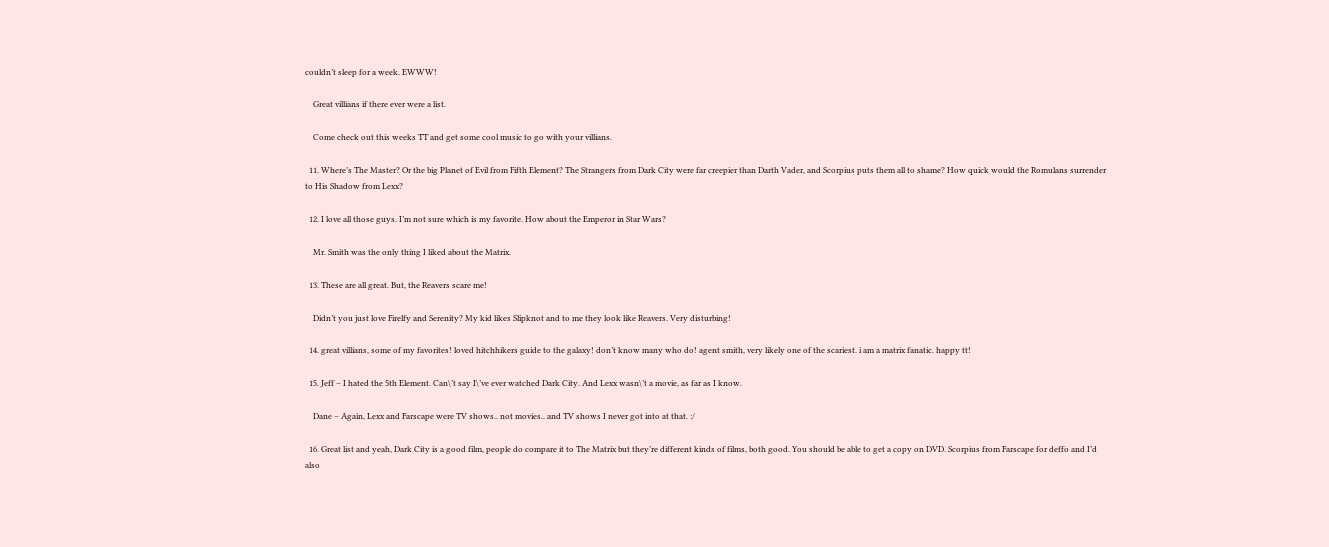couldn’t sleep for a week. EWWW!

    Great villians if there ever were a list.

    Come check out this weeks TT and get some cool music to go with your villians.

  11. Where’s The Master? Or the big Planet of Evil from Fifth Element? The Strangers from Dark City were far creepier than Darth Vader, and Scorpius puts them all to shame? How quick would the Romulans surrender to His Shadow from Lexx?

  12. I love all those guys. I’m not sure which is my favorite. How about the Emperor in Star Wars?

    Mr. Smith was the only thing I liked about the Matrix.

  13. These are all great. But, the Reavers scare me!

    Didn’t you just love Firelfy and Serenity? My kid likes Slipknot and to me they look like Reavers. Very disturbing!

  14. great villians, some of my favorites! loved hitchhikers guide to the galaxy! don’t know many who do! agent smith, very likely one of the scariest. i am a matrix fanatic. happy tt!

  15. Jeff – I hated the 5th Element. Can\’t say I\’ve ever watched Dark City. And Lexx wasn\’t a movie, as far as I know.

    Dane – Again, Lexx and Farscape were TV shows.. not movies.. and TV shows I never got into at that. :/

  16. Great list and yeah, Dark City is a good film, people do compare it to The Matrix but they’re different kinds of films, both good. You should be able to get a copy on DVD. Scorpius from Farscape for deffo and I’d also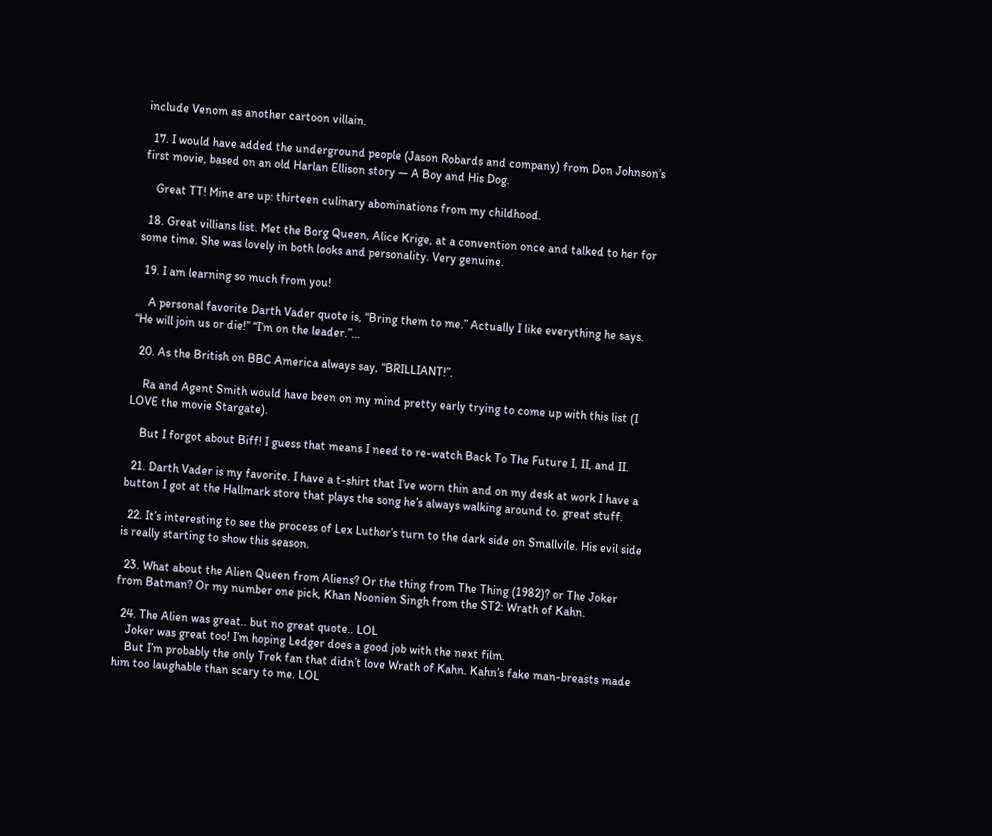include Venom as another cartoon villain.

  17. I would have added the underground people (Jason Robards and company) from Don Johnson’s first movie, based on an old Harlan Ellison story — A Boy and His Dog.

    Great TT! Mine are up: thirteen culinary abominations from my childhood.

  18. Great villians list. Met the Borg Queen, Alice Krige, at a convention once and talked to her for some time. She was lovely in both looks and personality. Very genuine.

  19. I am learning so much from you!

    A personal favorite Darth Vader quote is, “Bring them to me.” Actually I like everything he says. “He will join us or die!” “I’m on the leader.”…

  20. As the British on BBC America always say, “BRILLIANT!”.

    Ra and Agent Smith would have been on my mind pretty early trying to come up with this list (I LOVE the movie Stargate).

    But I forgot about Biff! I guess that means I need to re-watch Back To The Future I, II, and II.

  21. Darth Vader is my favorite. I have a t-shirt that I’ve worn thin and on my desk at work I have a button I got at the Hallmark store that plays the song he’s always walking around to. great stuff.

  22. It’s interesting to see the process of Lex Luthor’s turn to the dark side on Smallvile. His evil side is really starting to show this season.

  23. What about the Alien Queen from Aliens? Or the thing from The Thing (1982)? or The Joker from Batman? Or my number one pick, Khan Noonien Singh from the ST2: Wrath of Kahn.

  24. The Alien was great.. but no great quote.. LOL
    Joker was great too! I’m hoping Ledger does a good job with the next film.
    But I’m probably the only Trek fan that didn’t love Wrath of Kahn. Kahn’s fake man-breasts made him too laughable than scary to me. LOL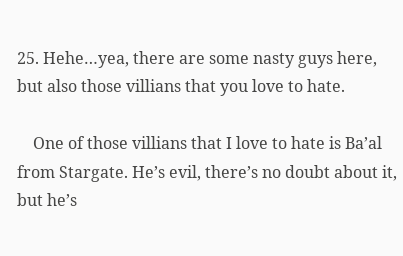25. Hehe…yea, there are some nasty guys here, but also those villians that you love to hate.

    One of those villians that I love to hate is Ba’al from Stargate. He’s evil, there’s no doubt about it, but he’s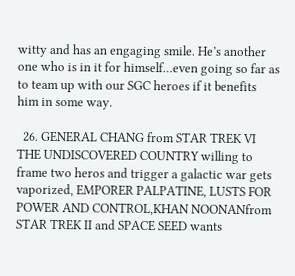witty and has an engaging smile. He’s another one who is in it for himself…even going so far as to team up with our SGC heroes if it benefits him in some way.

  26. GENERAL CHANG from STAR TREK VI THE UNDISCOVERED COUNTRY willing to frame two heros and trigger a galactic war gets vaporized, EMPORER PALPATINE, LUSTS FOR POWER AND CONTROL,KHAN NOONANfrom STAR TREK II and SPACE SEED wants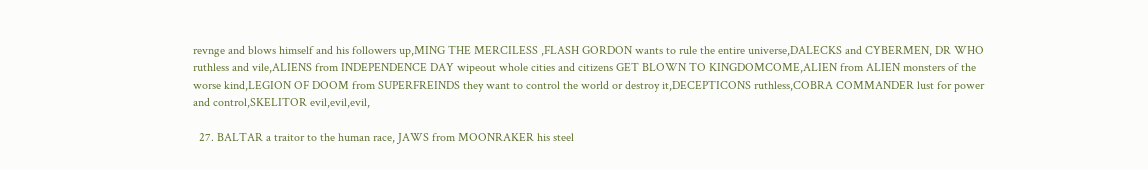revnge and blows himself and his followers up,MING THE MERCILESS ,FLASH GORDON wants to rule the entire universe,DALECKS and CYBERMEN, DR WHO ruthless and vile,ALIENS from INDEPENDENCE DAY wipeout whole cities and citizens GET BLOWN TO KINGDOMCOME,ALIEN from ALIEN monsters of the worse kind,LEGION OF DOOM from SUPERFREINDS they want to control the world or destroy it,DECEPTICONS ruthless,COBRA COMMANDER lust for power and control,SKELITOR evil,evil,evil,

  27. BALTAR a traitor to the human race, JAWS from MOONRAKER his steel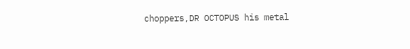choppers,DR OCTOPUS his metal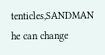tenticles,SANDMAN he can change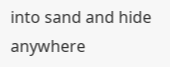into sand and hide anywhere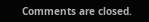Comments are closed.